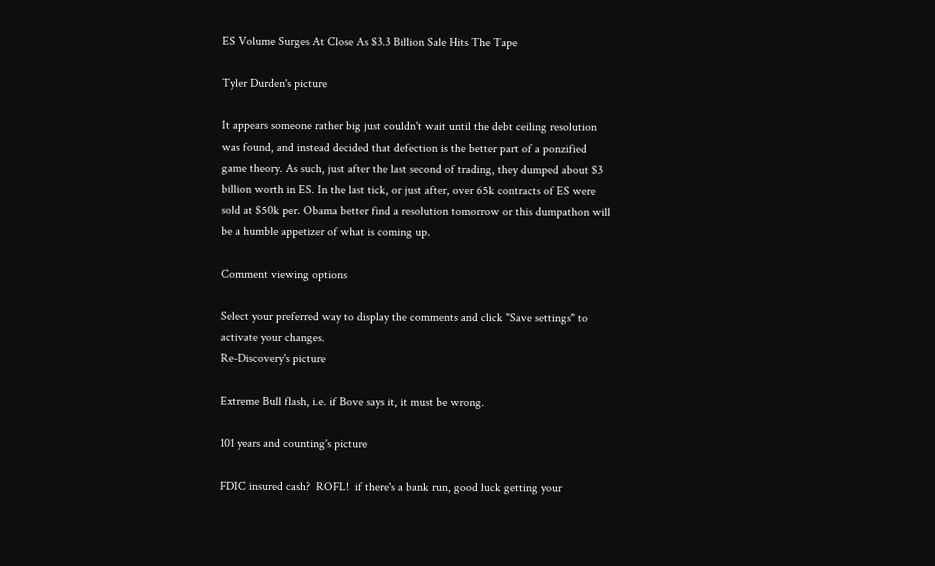ES Volume Surges At Close As $3.3 Billion Sale Hits The Tape

Tyler Durden's picture

It appears someone rather big just couldn't wait until the debt ceiling resolution was found, and instead decided that defection is the better part of a ponzified game theory. As such, just after the last second of trading, they dumped about $3 billion worth in ES. In the last tick, or just after, over 65k contracts of ES were sold at $50k per. Obama better find a resolution tomorrow or this dumpathon will be a humble appetizer of what is coming up.

Comment viewing options

Select your preferred way to display the comments and click "Save settings" to activate your changes.
Re-Discovery's picture

Extreme Bull flash, i.e. if Bove says it, it must be wrong.

101 years and counting's picture

FDIC insured cash?  ROFL!  if there's a bank run, good luck getting your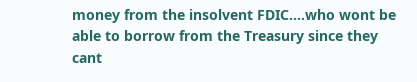money from the insolvent FDIC....who wont be able to borrow from the Treasury since they cant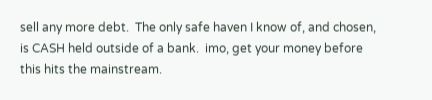sell any more debt.  The only safe haven I know of, and chosen, is CASH held outside of a bank.  imo, get your money before this hits the mainstream.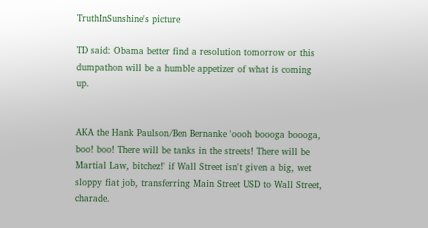TruthInSunshine's picture

TD said: Obama better find a resolution tomorrow or this dumpathon will be a humble appetizer of what is coming up.


AKA the Hank Paulson/Ben Bernanke 'oooh boooga boooga, boo! boo! There will be tanks in the streets! There will be Martial Law, bitchez!' if Wall Street isn't given a big, wet sloppy fiat job, transferring Main Street USD to Wall Street, charade.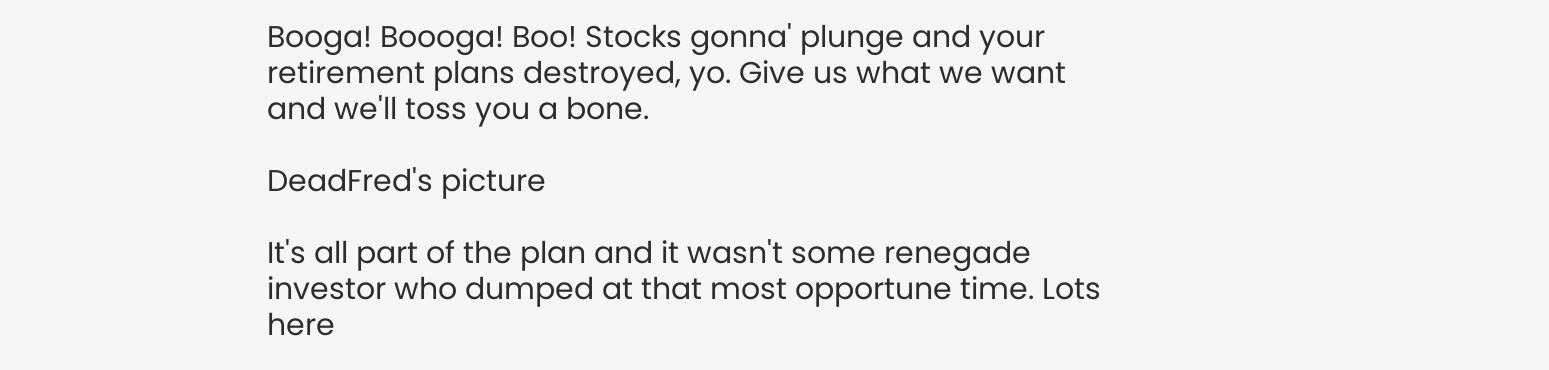Booga! Boooga! Boo! Stocks gonna' plunge and your retirement plans destroyed, yo. Give us what we want and we'll toss you a bone.

DeadFred's picture

It's all part of the plan and it wasn't some renegade investor who dumped at that most opportune time. Lots here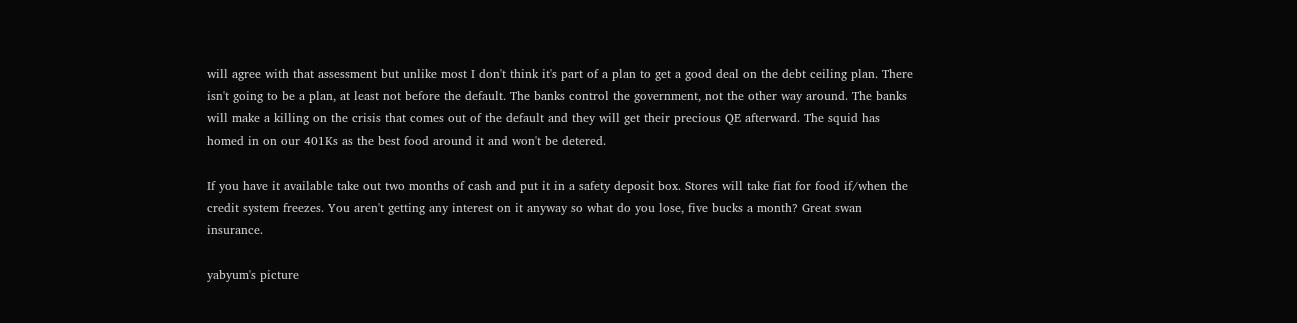will agree with that assessment but unlike most I don't think it's part of a plan to get a good deal on the debt ceiling plan. There isn't going to be a plan, at least not before the default. The banks control the government, not the other way around. The banks will make a killing on the crisis that comes out of the default and they will get their precious QE afterward. The squid has homed in on our 401Ks as the best food around it and won't be detered.

If you have it available take out two months of cash and put it in a safety deposit box. Stores will take fiat for food if/when the credit system freezes. You aren't getting any interest on it anyway so what do you lose, five bucks a month? Great swan insurance.

yabyum's picture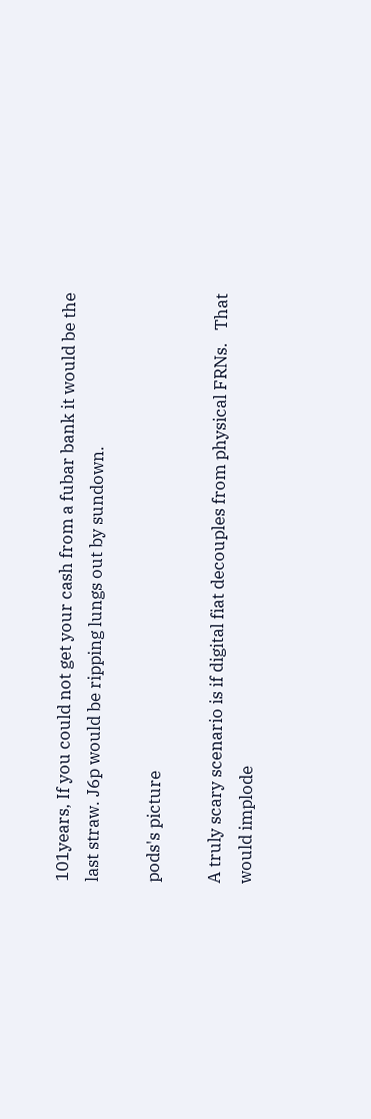101years, If you could not get your cash from a fubar bank it would be the last straw. J6p would be ripping lungs out by sundown.

pods's picture

A truly scary scenario is if digital fiat decouples from physical FRNs.   That would implode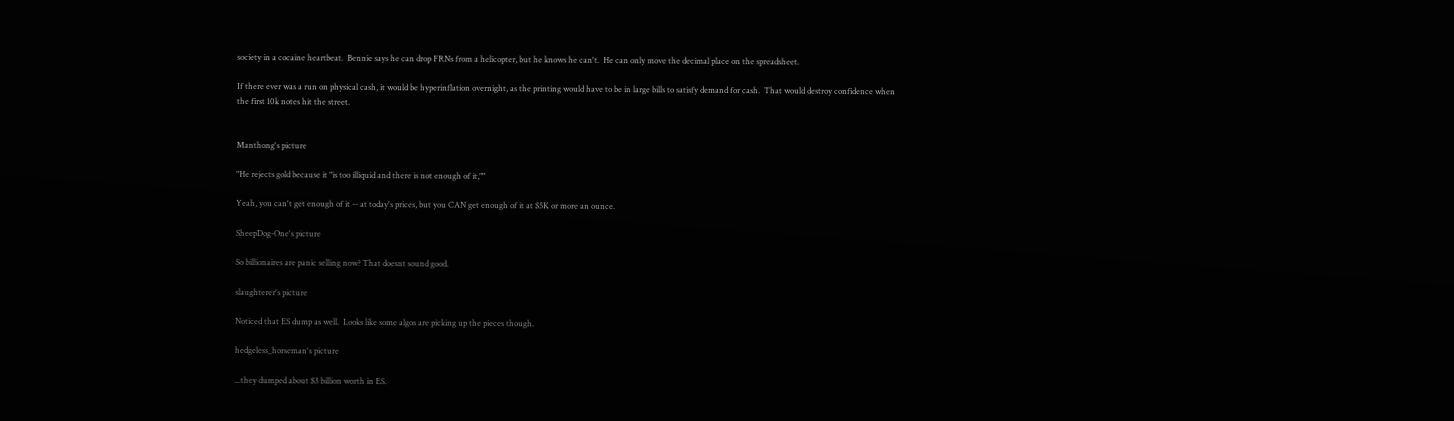society in a cocaine heartbeat.  Bennie says he can drop FRNs from a helicopter, but he knows he can't.  He can only move the decimal place on the spreadsheet.

If there ever was a run on physical cash, it would be hyperinflation overnight, as the printing would have to be in large bills to satisfy demand for cash.  That would destroy confidence when the first 10k notes hit the street.


Manthong's picture

"He rejects gold because it "is too illiquid and there is not enough of it,""

Yeah, you can't get enough of it -- at today's prices, but you CAN get enough of it at $5K or more an ounce.

SheepDog-One's picture

So billionaires are panic selling now? That doesnt sound good.

slaughterer's picture

Noticed that ES dump as well.  Looks like some algos are picking up the pieces though.

hedgeless_horseman's picture

...they dumped about $3 billion worth in ES.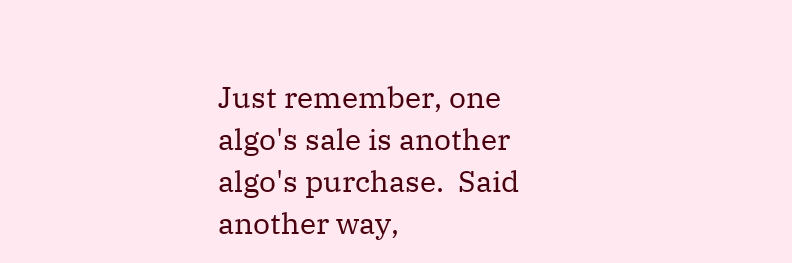Just remember, one algo's sale is another algo's purchase.  Said another way,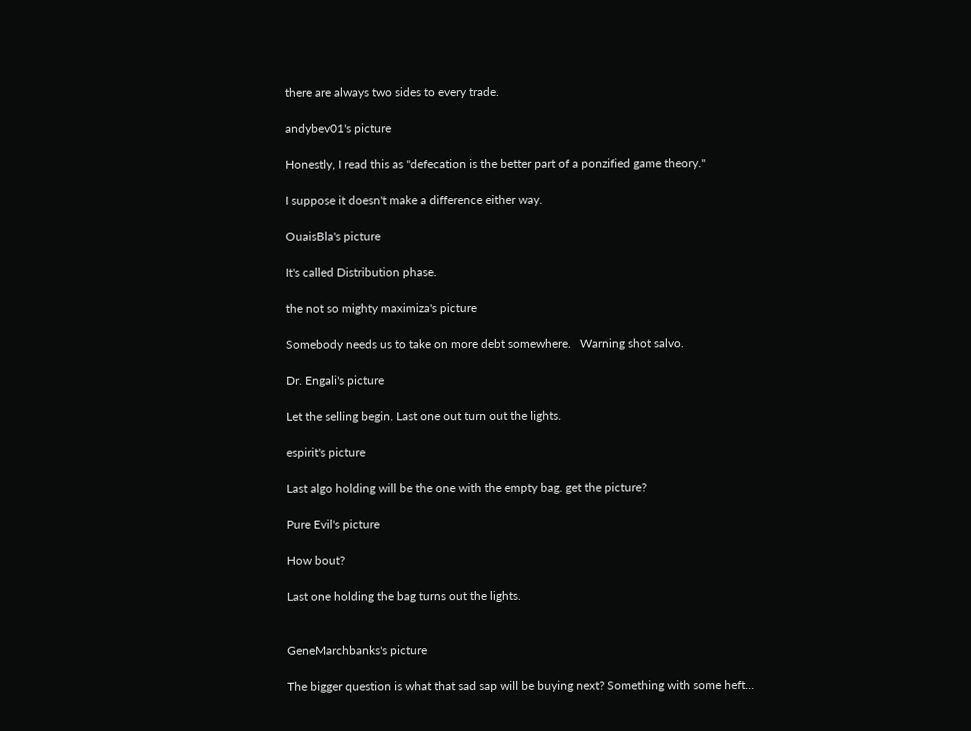there are always two sides to every trade.

andybev01's picture

Honestly, I read this as "defecation is the better part of a ponzified game theory."

I suppose it doesn't make a difference either way.

OuaisBla's picture

It's called Distribution phase.

the not so mighty maximiza's picture

Somebody needs us to take on more debt somewhere.   Warning shot salvo.

Dr. Engali's picture

Let the selling begin. Last one out turn out the lights.

espirit's picture

Last algo holding will be the one with the empty bag. get the picture?

Pure Evil's picture

How bout?

Last one holding the bag turns out the lights.


GeneMarchbanks's picture

The bigger question is what that sad sap will be buying next? Something with some heft...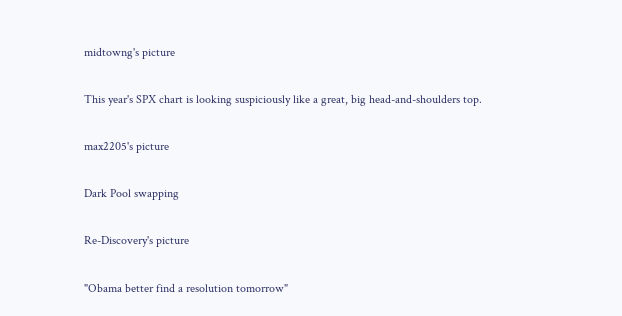midtowng's picture

This year's SPX chart is looking suspiciously like a great, big head-and-shoulders top.

max2205's picture

Dark Pool swapping

Re-Discovery's picture

"Obama better find a resolution tomorrow"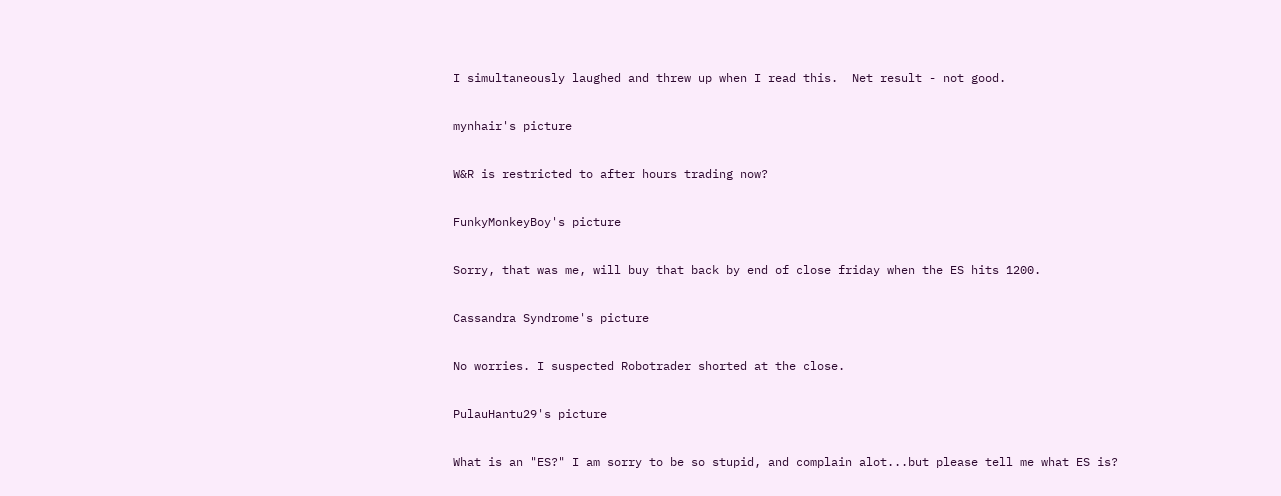I simultaneously laughed and threw up when I read this.  Net result - not good.

mynhair's picture

W&R is restricted to after hours trading now?

FunkyMonkeyBoy's picture

Sorry, that was me, will buy that back by end of close friday when the ES hits 1200.

Cassandra Syndrome's picture

No worries. I suspected Robotrader shorted at the close.

PulauHantu29's picture

What is an "ES?" I am sorry to be so stupid, and complain alot...but please tell me what ES is?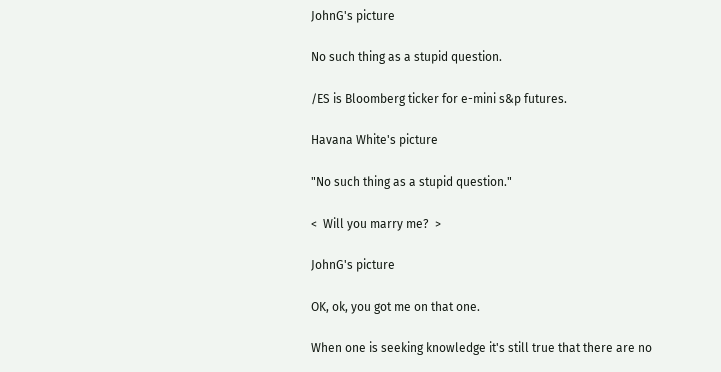JohnG's picture

No such thing as a stupid question.

/ES is Bloomberg ticker for e-mini s&p futures.

Havana White's picture

"No such thing as a stupid question."

<  Will you marry me?  >

JohnG's picture

OK, ok, you got me on that one.

When one is seeking knowledge it's still true that there are no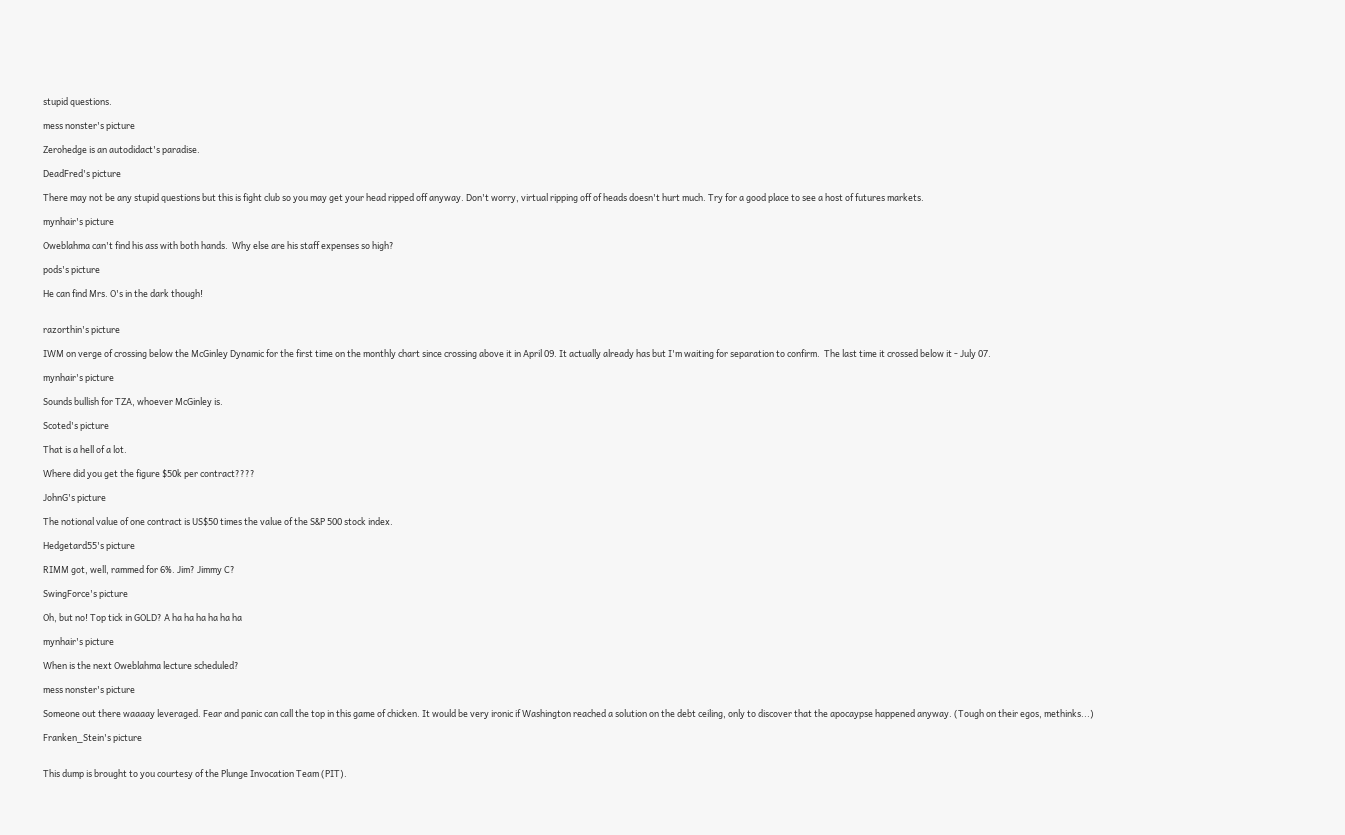stupid questions.

mess nonster's picture

Zerohedge is an autodidact's paradise.

DeadFred's picture

There may not be any stupid questions but this is fight club so you may get your head ripped off anyway. Don't worry, virtual ripping off of heads doesn't hurt much. Try for a good place to see a host of futures markets.

mynhair's picture

Oweblahma can't find his ass with both hands.  Why else are his staff expenses so high?

pods's picture

He can find Mrs. O's in the dark though!


razorthin's picture

IWM on verge of crossing below the McGinley Dynamic for the first time on the monthly chart since crossing above it in April 09. It actually already has but I'm waiting for separation to confirm.  The last time it crossed below it - July 07.

mynhair's picture

Sounds bullish for TZA, whoever McGinley is.

Scoted's picture

That is a hell of a lot.

Where did you get the figure $50k per contract????

JohnG's picture

The notional value of one contract is US$50 times the value of the S&P 500 stock index.

Hedgetard55's picture

RIMM got, well, rammed for 6%. Jim? Jimmy C?

SwingForce's picture

Oh, but no! Top tick in GOLD? A ha ha ha ha ha ha

mynhair's picture

When is the next Oweblahma lecture scheduled?

mess nonster's picture

Someone out there waaaay leveraged. Fear and panic can call the top in this game of chicken. It would be very ironic if Washington reached a solution on the debt ceiling, only to discover that the apocaypse happened anyway. (Tough on their egos, methinks...)

Franken_Stein's picture


This dump is brought to you courtesy of the Plunge Invocation Team (PIT).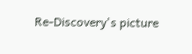Re-Discovery's picture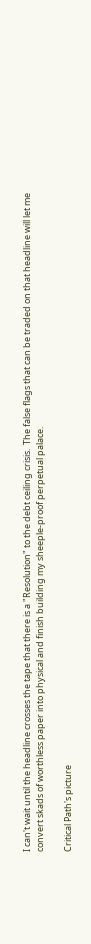I can't wait until the headline crosses the tape that there is a "Resolution" to the debt ceiling crisis.  The false flags that can be traded on that headline will let me convert skads of worthless paper into physical and finish building my sheeple-proof perpetual palace.

Critical Path's picture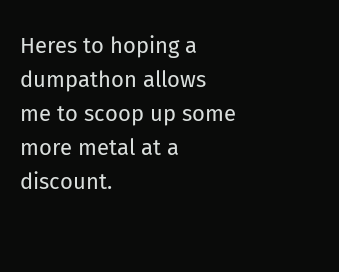Heres to hoping a dumpathon allows me to scoop up some more metal at a discount.